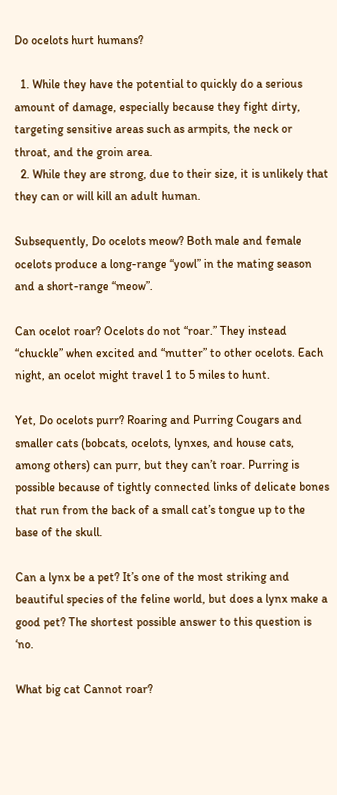Do ocelots hurt humans?

  1. While they have the potential to quickly do a serious amount of damage, especially because they fight dirty, targeting sensitive areas such as armpits, the neck or throat, and the groin area.
  2. While they are strong, due to their size, it is unlikely that they can or will kill an adult human.

Subsequently, Do ocelots meow? Both male and female ocelots produce a long-range “yowl” in the mating season and a short-range “meow”.

Can ocelot roar? Ocelots do not “roar.” They instead “chuckle” when excited and “mutter” to other ocelots. Each night, an ocelot might travel 1 to 5 miles to hunt.

Yet, Do ocelots purr? Roaring and Purring Cougars and smaller cats (bobcats, ocelots, lynxes, and house cats, among others) can purr, but they can’t roar. Purring is possible because of tightly connected links of delicate bones that run from the back of a small cat’s tongue up to the base of the skull.

Can a lynx be a pet? It’s one of the most striking and beautiful species of the feline world, but does a lynx make a good pet? The shortest possible answer to this question is ‘no.

What big cat Cannot roar?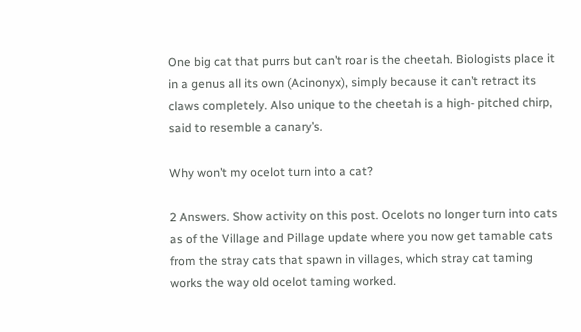One big cat that purrs but can’t roar is the cheetah. Biologists place it in a genus all its own (Acinonyx), simply because it can’t retract its claws completely. Also unique to the cheetah is a high- pitched chirp, said to resemble a canary’s.

Why won’t my ocelot turn into a cat?

2 Answers. Show activity on this post. Ocelots no longer turn into cats as of the Village and Pillage update where you now get tamable cats from the stray cats that spawn in villages, which stray cat taming works the way old ocelot taming worked.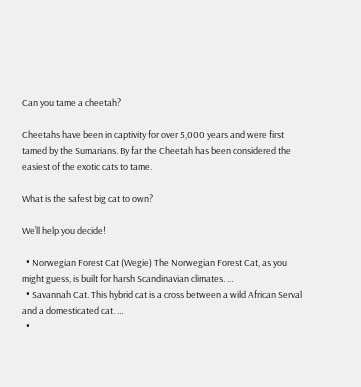Can you tame a cheetah?

Cheetahs have been in captivity for over 5,000 years and were first tamed by the Sumarians. By far the Cheetah has been considered the easiest of the exotic cats to tame.

What is the safest big cat to own?

We’ll help you decide!

  • Norwegian Forest Cat (Wegie) The Norwegian Forest Cat, as you might guess, is built for harsh Scandinavian climates. …
  • Savannah Cat. This hybrid cat is a cross between a wild African Serval and a domesticated cat. …
  •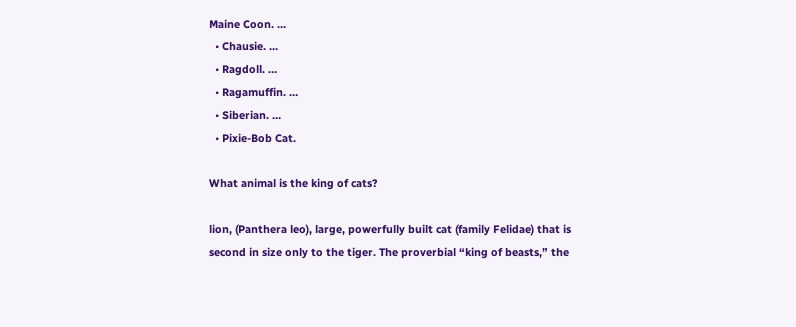Maine Coon. …
  • Chausie. …
  • Ragdoll. …
  • Ragamuffin. …
  • Siberian. …
  • Pixie-Bob Cat.

What animal is the king of cats?

lion, (Panthera leo), large, powerfully built cat (family Felidae) that is second in size only to the tiger. The proverbial “king of beasts,” the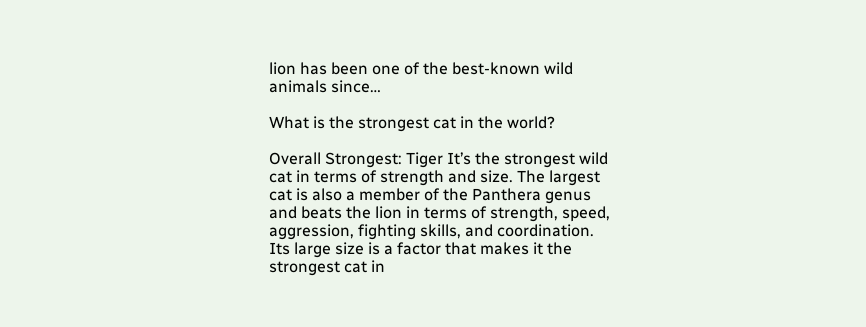lion has been one of the best-known wild animals since…

What is the strongest cat in the world?

Overall Strongest: Tiger It’s the strongest wild cat in terms of strength and size. The largest cat is also a member of the Panthera genus and beats the lion in terms of strength, speed, aggression, fighting skills, and coordination. Its large size is a factor that makes it the strongest cat in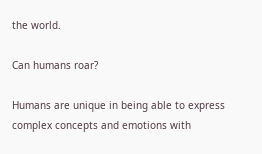the world.

Can humans roar?

Humans are unique in being able to express complex concepts and emotions with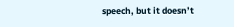speech, but it doesn’t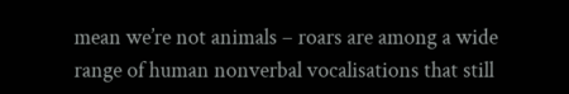mean we’re not animals – roars are among a wide range of human nonverbal vocalisations that still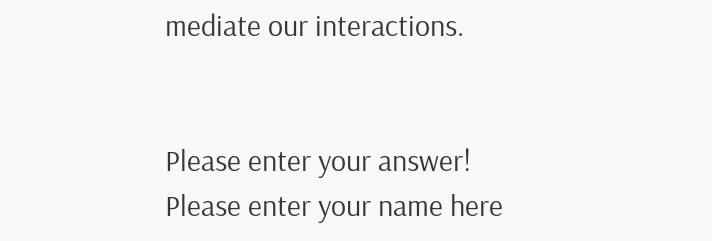mediate our interactions.


Please enter your answer!
Please enter your name here